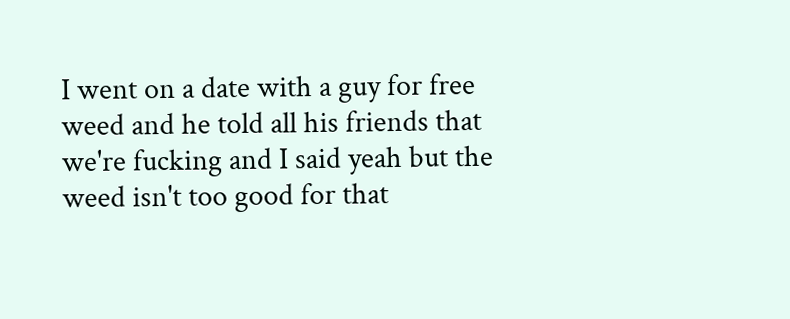I went on a date with a guy for free weed and he told all his friends that we're fucking and I said yeah but the weed isn't too good for that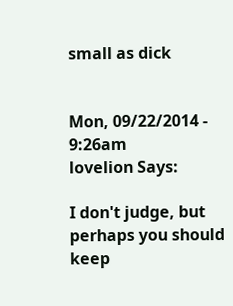small as dick


Mon, 09/22/2014 - 9:26am
lovelion Says:

I don't judge, but perhaps you should keep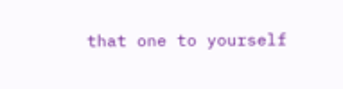that one to yourself